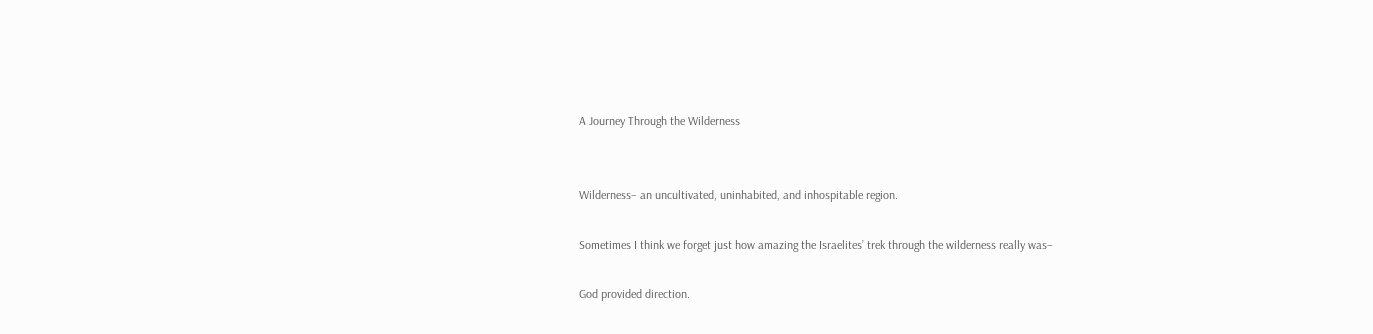A Journey Through the Wilderness


Wilderness– an uncultivated, uninhabited, and inhospitable region.

Sometimes I think we forget just how amazing the Israelites’ trek through the wilderness really was–

God provided direction.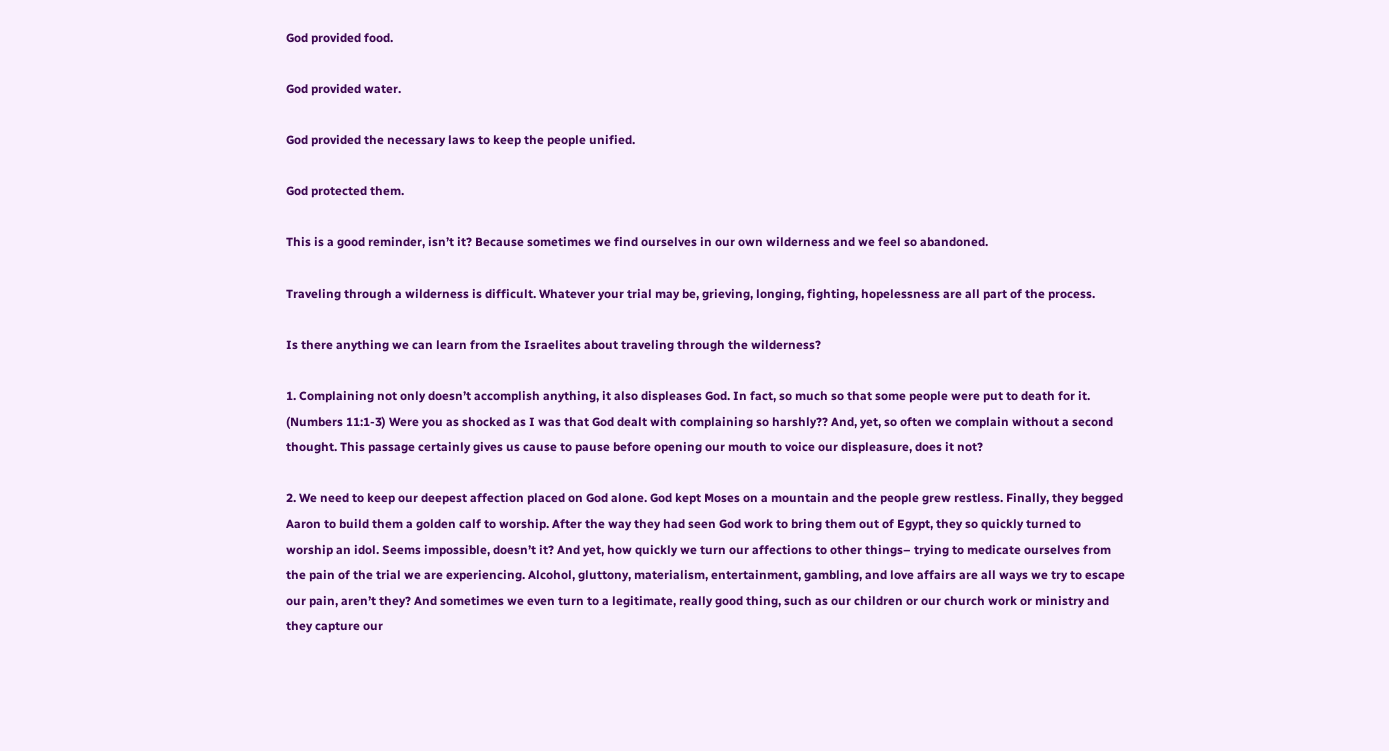God provided food.

God provided water.

God provided the necessary laws to keep the people unified.

God protected them.

This is a good reminder, isn’t it? Because sometimes we find ourselves in our own wilderness and we feel so abandoned.

Traveling through a wilderness is difficult. Whatever your trial may be, grieving, longing, fighting, hopelessness are all part of the process.

Is there anything we can learn from the Israelites about traveling through the wilderness?

1. Complaining not only doesn’t accomplish anything, it also displeases God. In fact, so much so that some people were put to death for it. (Numbers 11:1-3) Were you as shocked as I was that God dealt with complaining so harshly?? And, yet, so often we complain without a second thought. This passage certainly gives us cause to pause before opening our mouth to voice our displeasure, does it not?

2. We need to keep our deepest affection placed on God alone. God kept Moses on a mountain and the people grew restless. Finally, they begged Aaron to build them a golden calf to worship. After the way they had seen God work to bring them out of Egypt, they so quickly turned to worship an idol. Seems impossible, doesn’t it? And yet, how quickly we turn our affections to other things– trying to medicate ourselves from the pain of the trial we are experiencing. Alcohol, gluttony, materialism, entertainment, gambling, and love affairs are all ways we try to escape our pain, aren’t they? And sometimes we even turn to a legitimate, really good thing, such as our children or our church work or ministry and they capture our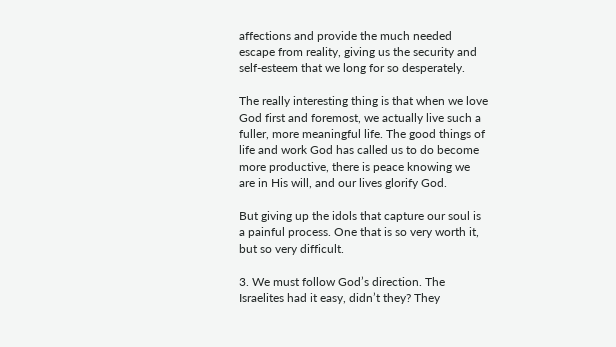affections and provide the much needed escape from reality, giving us the security and self-esteem that we long for so desperately.

The really interesting thing is that when we love God first and foremost, we actually live such a fuller, more meaningful life. The good things of life and work God has called us to do become more productive, there is peace knowing we are in His will, and our lives glorify God.

But giving up the idols that capture our soul is a painful process. One that is so very worth it, but so very difficult.

3. We must follow God’s direction. The Israelites had it easy, didn’t they? They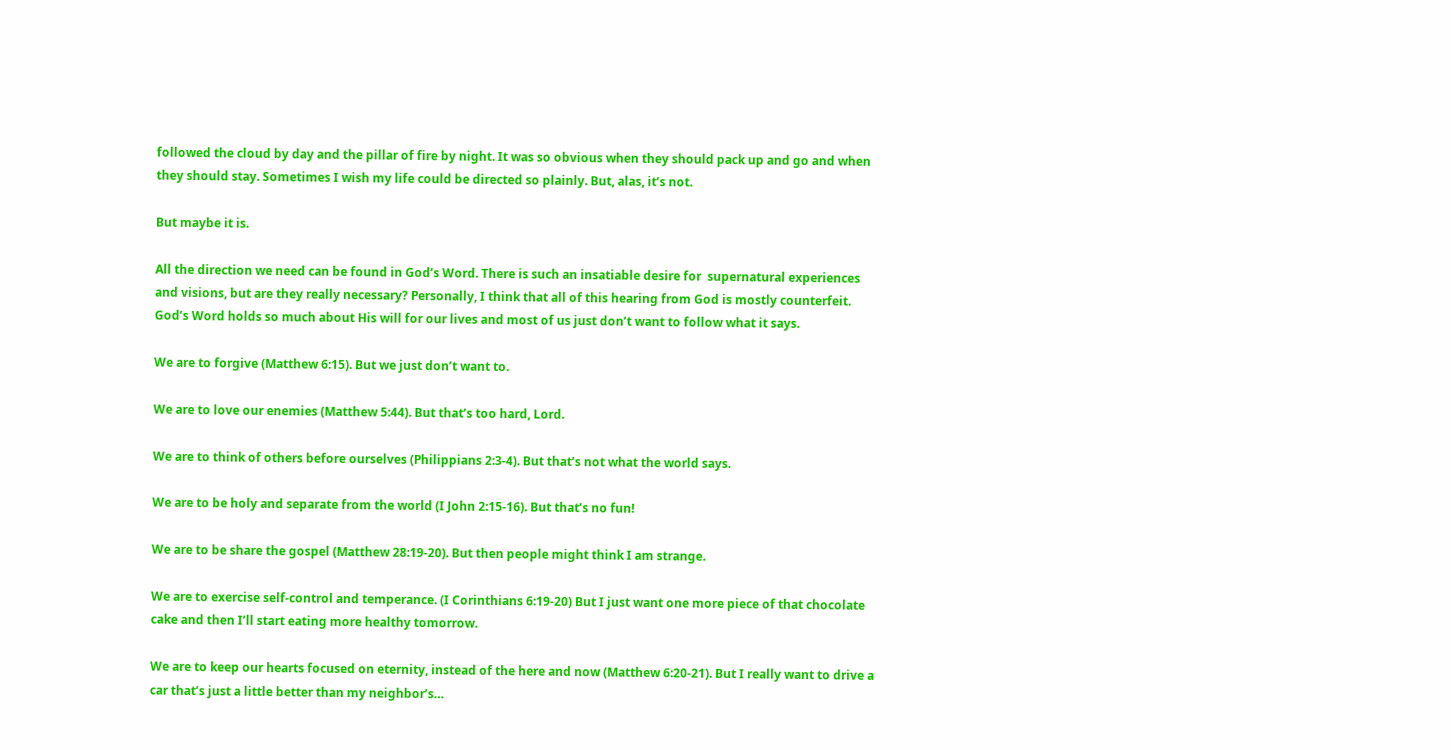followed the cloud by day and the pillar of fire by night. It was so obvious when they should pack up and go and when they should stay. Sometimes I wish my life could be directed so plainly. But, alas, it’s not.

But maybe it is.

All the direction we need can be found in God’s Word. There is such an insatiable desire for  supernatural experiences and visions, but are they really necessary? Personally, I think that all of this hearing from God is mostly counterfeit. God’s Word holds so much about His will for our lives and most of us just don’t want to follow what it says.

We are to forgive (Matthew 6:15). But we just don’t want to.

We are to love our enemies (Matthew 5:44). But that’s too hard, Lord.

We are to think of others before ourselves (Philippians 2:3-4). But that’s not what the world says.

We are to be holy and separate from the world (I John 2:15-16). But that’s no fun!

We are to be share the gospel (Matthew 28:19-20). But then people might think I am strange.

We are to exercise self-control and temperance. (I Corinthians 6:19-20) But I just want one more piece of that chocolate cake and then I’ll start eating more healthy tomorrow.

We are to keep our hearts focused on eternity, instead of the here and now (Matthew 6:20-21). But I really want to drive a car that’s just a little better than my neighbor’s…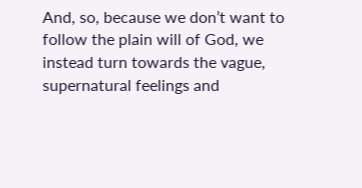And, so, because we don’t want to follow the plain will of God, we instead turn towards the vague, supernatural feelings and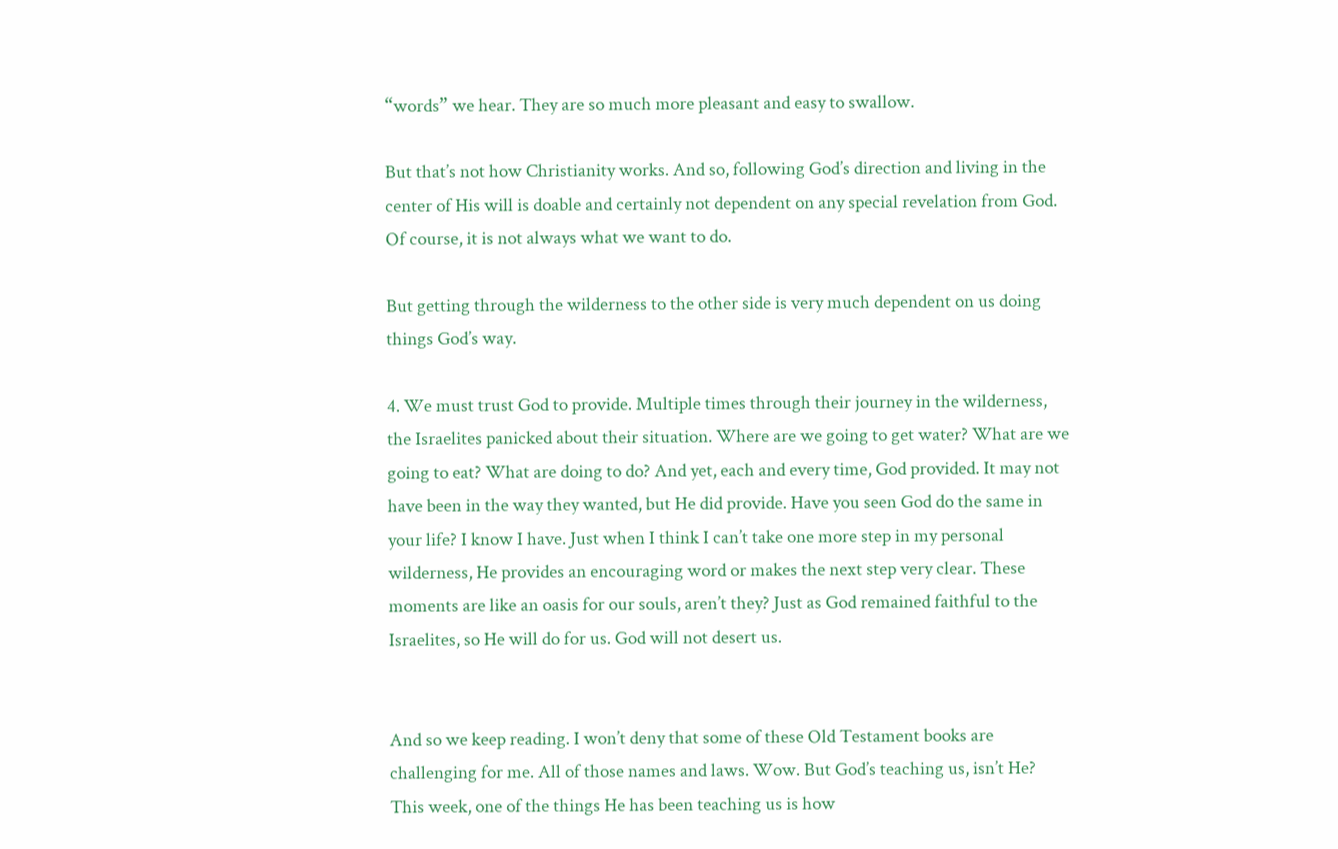“words” we hear. They are so much more pleasant and easy to swallow.

But that’s not how Christianity works. And so, following God’s direction and living in the center of His will is doable and certainly not dependent on any special revelation from God. Of course, it is not always what we want to do.

But getting through the wilderness to the other side is very much dependent on us doing things God’s way.

4. We must trust God to provide. Multiple times through their journey in the wilderness, the Israelites panicked about their situation. Where are we going to get water? What are we going to eat? What are doing to do? And yet, each and every time, God provided. It may not have been in the way they wanted, but He did provide. Have you seen God do the same in your life? I know I have. Just when I think I can’t take one more step in my personal wilderness, He provides an encouraging word or makes the next step very clear. These moments are like an oasis for our souls, aren’t they? Just as God remained faithful to the Israelites, so He will do for us. God will not desert us.


And so we keep reading. I won’t deny that some of these Old Testament books are challenging for me. All of those names and laws. Wow. But God’s teaching us, isn’t He? This week, one of the things He has been teaching us is how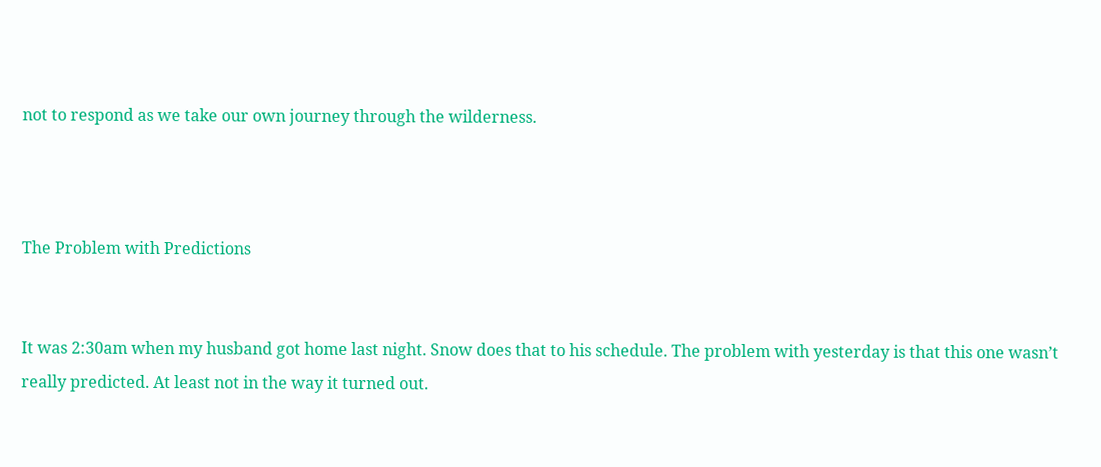not to respond as we take our own journey through the wilderness.



The Problem with Predictions


It was 2:30am when my husband got home last night. Snow does that to his schedule. The problem with yesterday is that this one wasn’t really predicted. At least not in the way it turned out.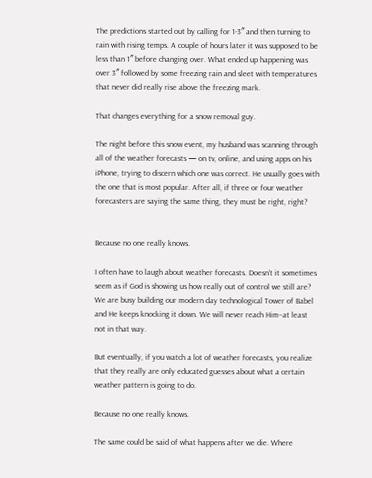The predictions started out by calling for 1-3″ and then turning to rain with rising temps. A couple of hours later it was supposed to be less than 1″ before changing over. What ended up happening was over 3″ followed by some freezing rain and sleet with temperatures that never did really rise above the freezing mark.

That changes everything for a snow removal guy.

The night before this snow event, my husband was scanning through all of the weather forecasts — on tv, online, and using apps on his iPhone, trying to discern which one was correct. He usually goes with the one that is most popular. After all, if three or four weather forecasters are saying the same thing, they must be right, right?


Because no one really knows.

I often have to laugh about weather forecasts. Doesn’t it sometimes seem as if God is showing us how really out of control we still are? We are busy building our modern day technological Tower of Babel and He keeps knocking it down. We will never reach Him–at least not in that way.

But eventually, if you watch a lot of weather forecasts, you realize that they really are only educated guesses about what a certain weather pattern is going to do.

Because no one really knows.

The same could be said of what happens after we die. Where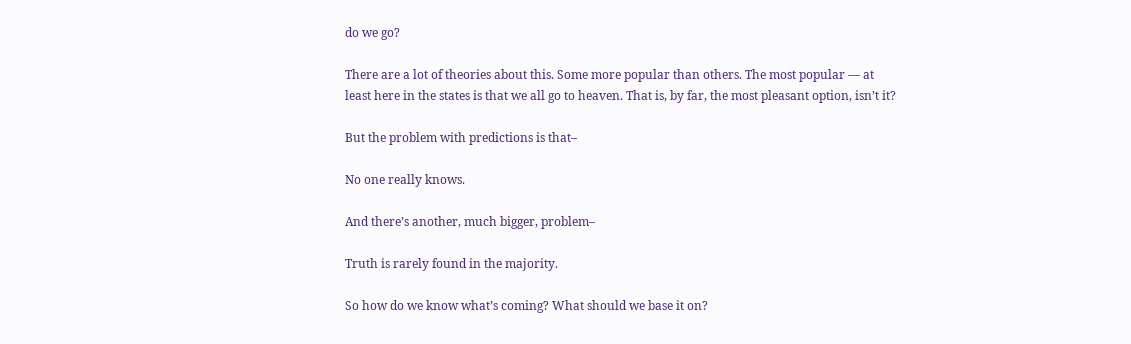do we go?

There are a lot of theories about this. Some more popular than others. The most popular — at least here in the states is that we all go to heaven. That is, by far, the most pleasant option, isn’t it?

But the problem with predictions is that–

No one really knows.

And there’s another, much bigger, problem–

Truth is rarely found in the majority.

So how do we know what’s coming? What should we base it on?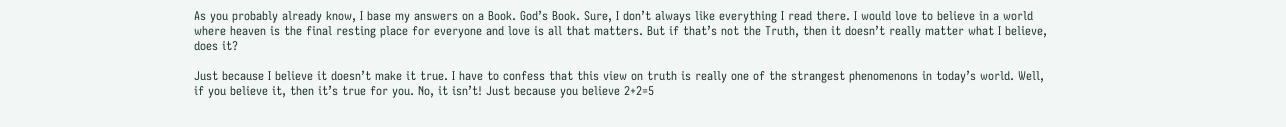As you probably already know, I base my answers on a Book. God’s Book. Sure, I don’t always like everything I read there. I would love to believe in a world where heaven is the final resting place for everyone and love is all that matters. But if that’s not the Truth, then it doesn’t really matter what I believe, does it?

Just because I believe it doesn’t make it true. I have to confess that this view on truth is really one of the strangest phenomenons in today’s world. Well, if you believe it, then it’s true for you. No, it isn’t! Just because you believe 2+2=5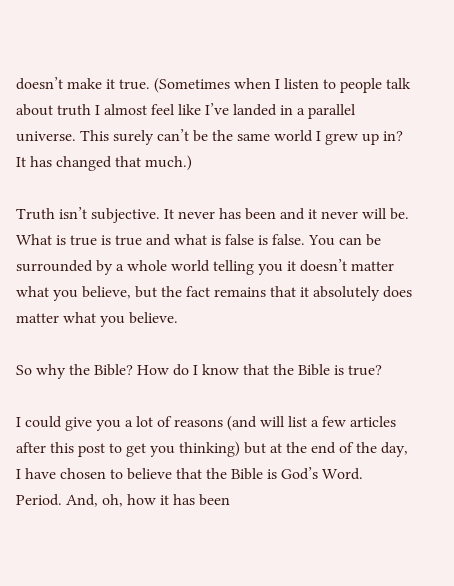doesn’t make it true. (Sometimes when I listen to people talk about truth I almost feel like I’ve landed in a parallel universe. This surely can’t be the same world I grew up in? It has changed that much.)

Truth isn’t subjective. It never has been and it never will be. What is true is true and what is false is false. You can be surrounded by a whole world telling you it doesn’t matter what you believe, but the fact remains that it absolutely does matter what you believe.

So why the Bible? How do I know that the Bible is true?

I could give you a lot of reasons (and will list a few articles after this post to get you thinking) but at the end of the day, I have chosen to believe that the Bible is God’s Word. Period. And, oh, how it has been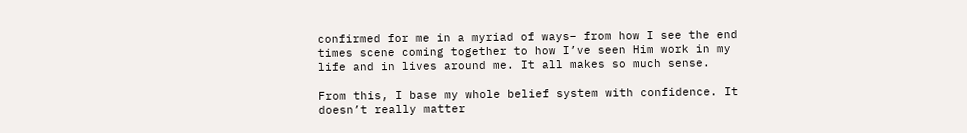confirmed for me in a myriad of ways– from how I see the end times scene coming together to how I’ve seen Him work in my life and in lives around me. It all makes so much sense.

From this, I base my whole belief system with confidence. It doesn’t really matter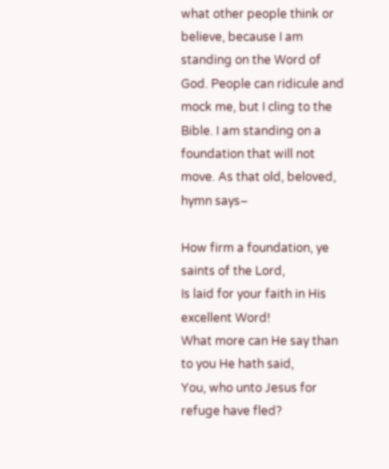what other people think or believe, because I am standing on the Word of God. People can ridicule and mock me, but I cling to the Bible. I am standing on a foundation that will not move. As that old, beloved, hymn says–

How firm a foundation, ye saints of the Lord,
Is laid for your faith in His excellent Word!
What more can He say than to you He hath said,
You, who unto Jesus for refuge have fled?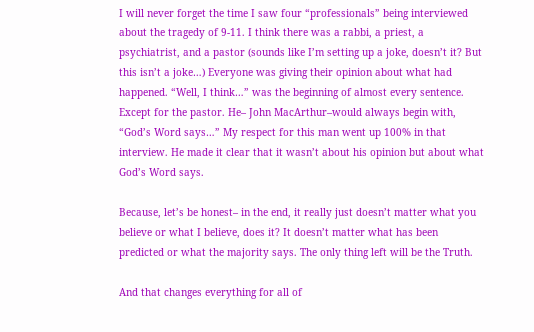I will never forget the time I saw four “professionals” being interviewed about the tragedy of 9-11. I think there was a rabbi, a priest, a psychiatrist, and a pastor (sounds like I’m setting up a joke, doesn’t it? But this isn’t a joke…) Everyone was giving their opinion about what had happened. “Well, I think…” was the beginning of almost every sentence. Except for the pastor. He– John MacArthur–would always begin with, “God’s Word says…” My respect for this man went up 100% in that interview. He made it clear that it wasn’t about his opinion but about what God’s Word says.

Because, let’s be honest– in the end, it really just doesn’t matter what you believe or what I believe, does it? It doesn’t matter what has been predicted or what the majority says. The only thing left will be the Truth.

And that changes everything for all of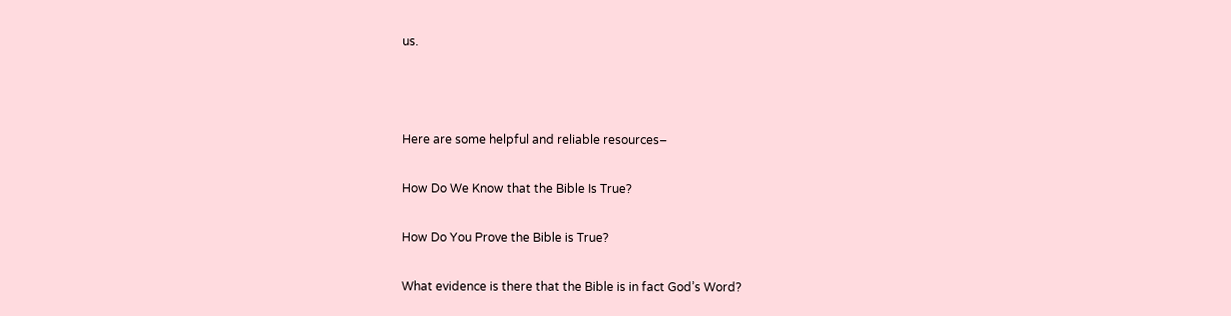us.



Here are some helpful and reliable resources–

How Do We Know that the Bible Is True?

How Do You Prove the Bible is True?

What evidence is there that the Bible is in fact God’s Word?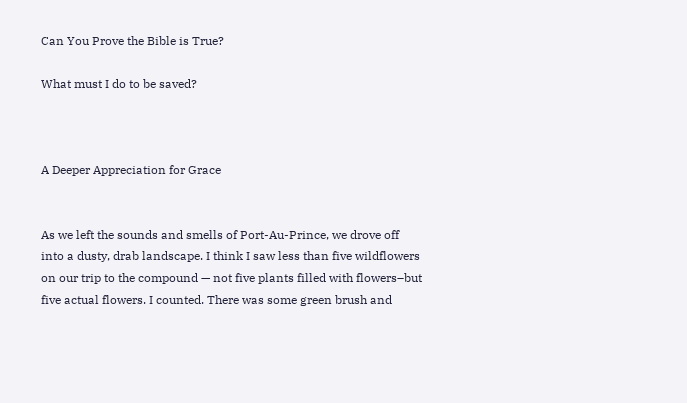Can You Prove the Bible is True?

What must I do to be saved?



A Deeper Appreciation for Grace


As we left the sounds and smells of Port-Au-Prince, we drove off into a dusty, drab landscape. I think I saw less than five wildflowers on our trip to the compound — not five plants filled with flowers–but five actual flowers. I counted. There was some green brush and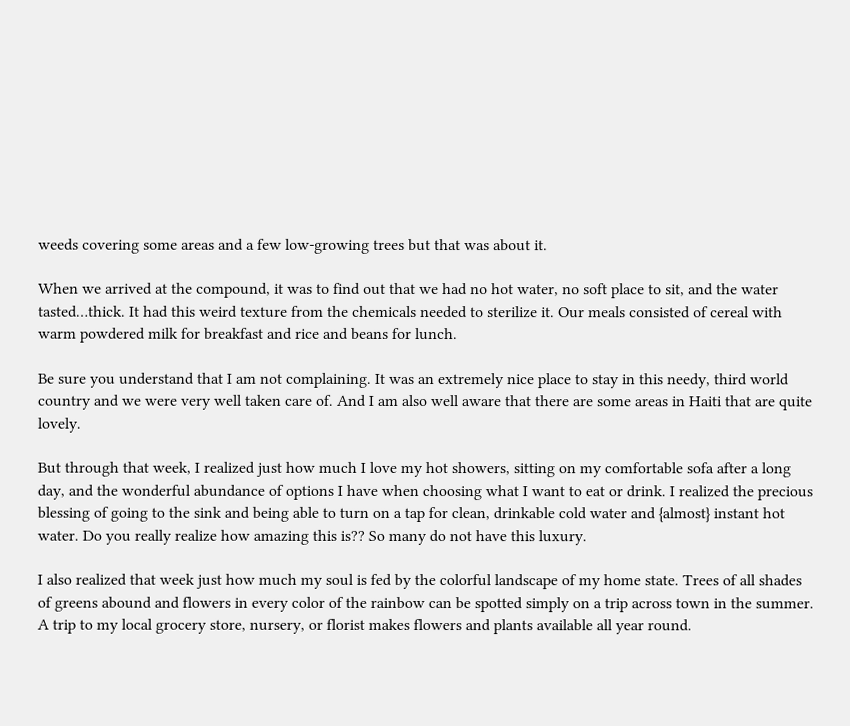weeds covering some areas and a few low-growing trees but that was about it.

When we arrived at the compound, it was to find out that we had no hot water, no soft place to sit, and the water tasted…thick. It had this weird texture from the chemicals needed to sterilize it. Our meals consisted of cereal with warm powdered milk for breakfast and rice and beans for lunch.

Be sure you understand that I am not complaining. It was an extremely nice place to stay in this needy, third world country and we were very well taken care of. And I am also well aware that there are some areas in Haiti that are quite lovely.

But through that week, I realized just how much I love my hot showers, sitting on my comfortable sofa after a long day, and the wonderful abundance of options I have when choosing what I want to eat or drink. I realized the precious blessing of going to the sink and being able to turn on a tap for clean, drinkable cold water and {almost} instant hot water. Do you really realize how amazing this is?? So many do not have this luxury.

I also realized that week just how much my soul is fed by the colorful landscape of my home state. Trees of all shades of greens abound and flowers in every color of the rainbow can be spotted simply on a trip across town in the summer. A trip to my local grocery store, nursery, or florist makes flowers and plants available all year round.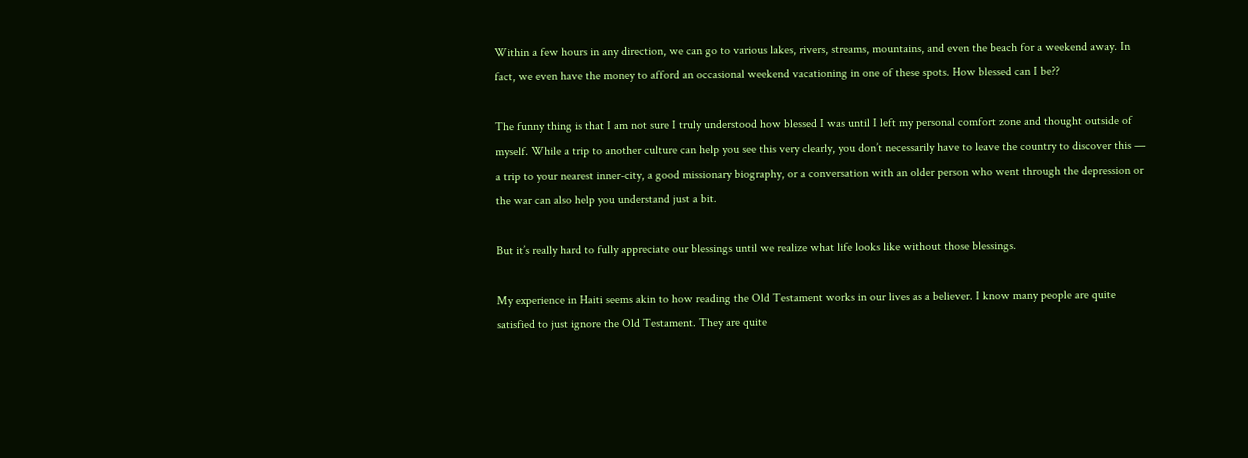Within a few hours in any direction, we can go to various lakes, rivers, streams, mountains, and even the beach for a weekend away. In fact, we even have the money to afford an occasional weekend vacationing in one of these spots. How blessed can I be??

The funny thing is that I am not sure I truly understood how blessed I was until I left my personal comfort zone and thought outside of myself. While a trip to another culture can help you see this very clearly, you don’t necessarily have to leave the country to discover this — a trip to your nearest inner-city, a good missionary biography, or a conversation with an older person who went through the depression or the war can also help you understand just a bit.

But it’s really hard to fully appreciate our blessings until we realize what life looks like without those blessings.

My experience in Haiti seems akin to how reading the Old Testament works in our lives as a believer. I know many people are quite satisfied to just ignore the Old Testament. They are quite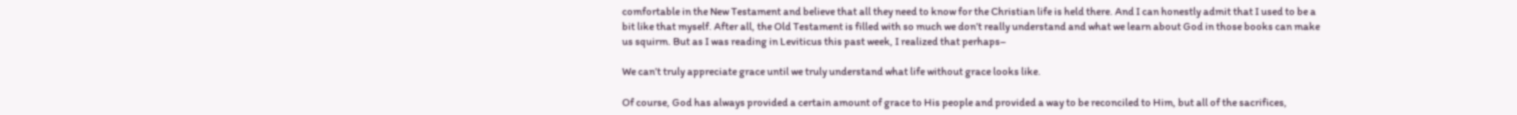comfortable in the New Testament and believe that all they need to know for the Christian life is held there. And I can honestly admit that I used to be a bit like that myself. After all, the Old Testament is filled with so much we don’t really understand and what we learn about God in those books can make us squirm. But as I was reading in Leviticus this past week, I realized that perhaps–

We can’t truly appreciate grace until we truly understand what life without grace looks like.

Of course, God has always provided a certain amount of grace to His people and provided a way to be reconciled to Him, but all of the sacrifices,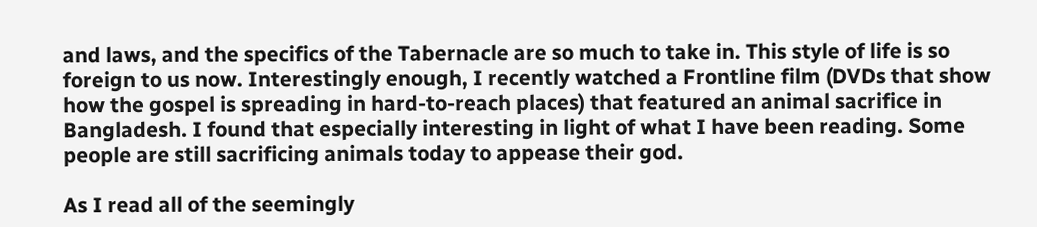and laws, and the specifics of the Tabernacle are so much to take in. This style of life is so foreign to us now. Interestingly enough, I recently watched a Frontline film (DVDs that show how the gospel is spreading in hard-to-reach places) that featured an animal sacrifice in Bangladesh. I found that especially interesting in light of what I have been reading. Some people are still sacrificing animals today to appease their god.

As I read all of the seemingly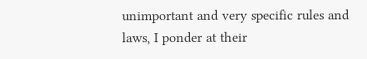unimportant and very specific rules and laws, I ponder at their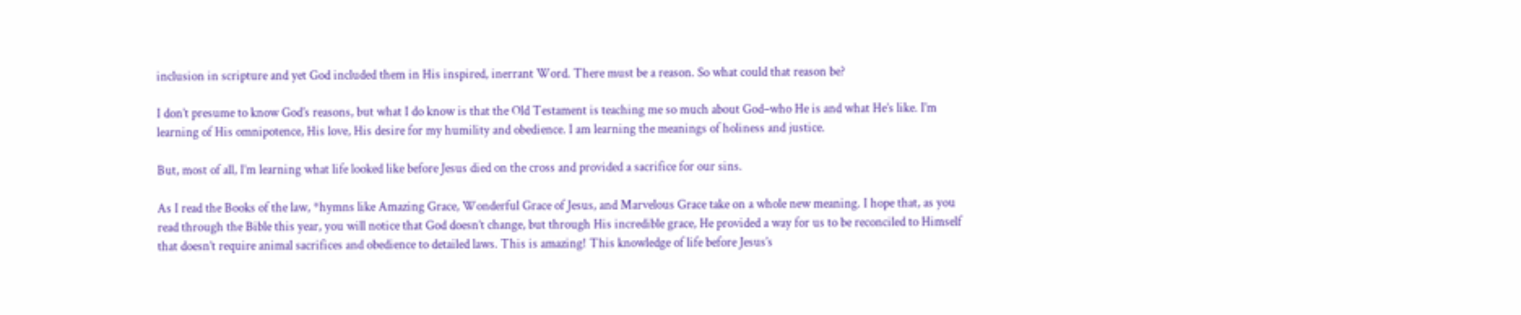inclusion in scripture and yet God included them in His inspired, inerrant Word. There must be a reason. So what could that reason be?

I don’t presume to know God’s reasons, but what I do know is that the Old Testament is teaching me so much about God–who He is and what He’s like. I’m learning of His omnipotence, His love, His desire for my humility and obedience. I am learning the meanings of holiness and justice.

But, most of all, I’m learning what life looked like before Jesus died on the cross and provided a sacrifice for our sins.

As I read the Books of the law, *hymns like Amazing Grace, Wonderful Grace of Jesus, and Marvelous Grace take on a whole new meaning. I hope that, as you read through the Bible this year, you will notice that God doesn’t change, but through His incredible grace, He provided a way for us to be reconciled to Himself that doesn’t require animal sacrifices and obedience to detailed laws. This is amazing! This knowledge of life before Jesus’s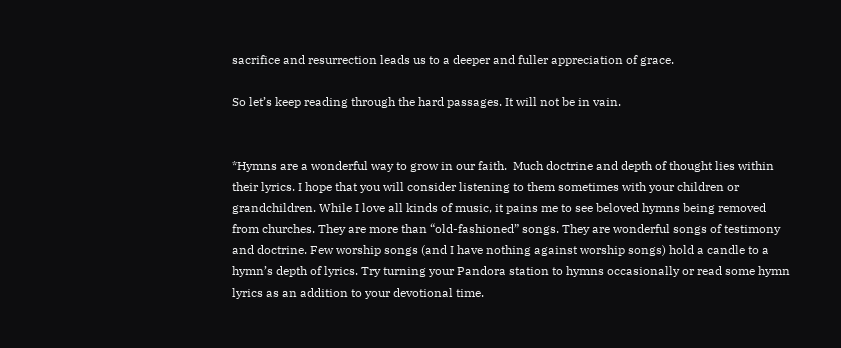sacrifice and resurrection leads us to a deeper and fuller appreciation of grace.

So let’s keep reading through the hard passages. It will not be in vain.


*Hymns are a wonderful way to grow in our faith.  Much doctrine and depth of thought lies within their lyrics. I hope that you will consider listening to them sometimes with your children or grandchildren. While I love all kinds of music, it pains me to see beloved hymns being removed from churches. They are more than “old-fashioned” songs. They are wonderful songs of testimony and doctrine. Few worship songs (and I have nothing against worship songs) hold a candle to a hymn’s depth of lyrics. Try turning your Pandora station to hymns occasionally or read some hymn lyrics as an addition to your devotional time.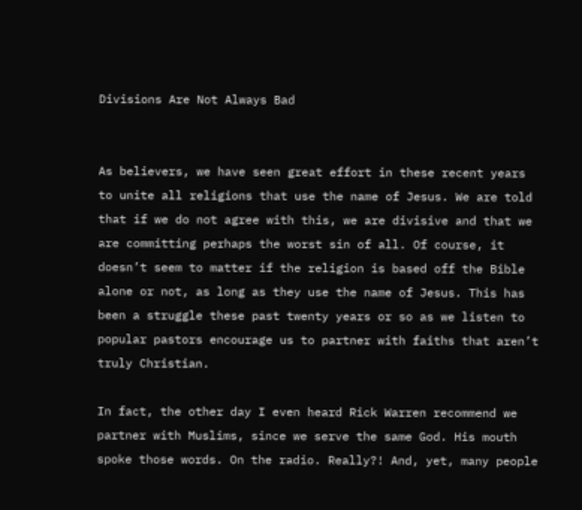Divisions Are Not Always Bad


As believers, we have seen great effort in these recent years to unite all religions that use the name of Jesus. We are told that if we do not agree with this, we are divisive and that we are committing perhaps the worst sin of all. Of course, it doesn’t seem to matter if the religion is based off the Bible alone or not, as long as they use the name of Jesus. This has been a struggle these past twenty years or so as we listen to popular pastors encourage us to partner with faiths that aren’t truly Christian.

In fact, the other day I even heard Rick Warren recommend we partner with Muslims, since we serve the same God. His mouth spoke those words. On the radio. Really?! And, yet, many people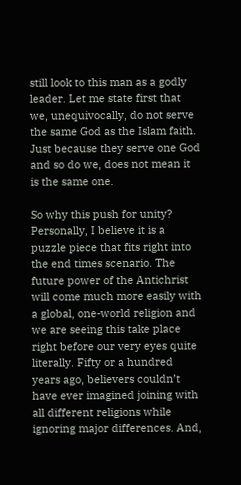still look to this man as a godly leader. Let me state first that we, unequivocally, do not serve the same God as the Islam faith. Just because they serve one God and so do we, does not mean it is the same one.

So why this push for unity? Personally, I believe it is a puzzle piece that fits right into the end times scenario. The future power of the Antichrist will come much more easily with a global, one-world religion and we are seeing this take place right before our very eyes quite literally. Fifty or a hundred years ago, believers couldn’t have ever imagined joining with all different religions while ignoring major differences. And,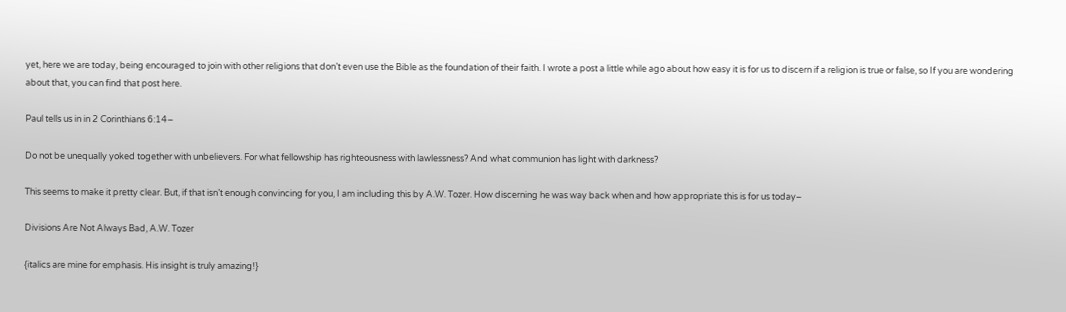yet, here we are today, being encouraged to join with other religions that don’t even use the Bible as the foundation of their faith. I wrote a post a little while ago about how easy it is for us to discern if a religion is true or false, so If you are wondering about that, you can find that post here.

Paul tells us in in 2 Corinthians 6:14–

Do not be unequally yoked together with unbelievers. For what fellowship has righteousness with lawlessness? And what communion has light with darkness?

This seems to make it pretty clear. But, if that isn’t enough convincing for you, I am including this by A.W. Tozer. How discerning he was way back when and how appropriate this is for us today–

Divisions Are Not Always Bad, A.W. Tozer

{italics are mine for emphasis. His insight is truly amazing!}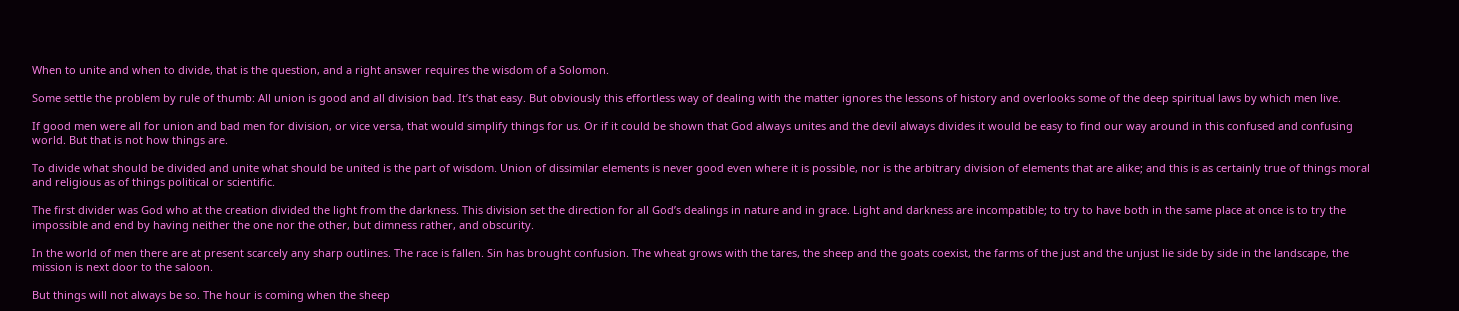When to unite and when to divide, that is the question, and a right answer requires the wisdom of a Solomon.

Some settle the problem by rule of thumb: All union is good and all division bad. It’s that easy. But obviously this effortless way of dealing with the matter ignores the lessons of history and overlooks some of the deep spiritual laws by which men live.

If good men were all for union and bad men for division, or vice versa, that would simplify things for us. Or if it could be shown that God always unites and the devil always divides it would be easy to find our way around in this confused and confusing world. But that is not how things are.

To divide what should be divided and unite what should be united is the part of wisdom. Union of dissimilar elements is never good even where it is possible, nor is the arbitrary division of elements that are alike; and this is as certainly true of things moral and religious as of things political or scientific.

The first divider was God who at the creation divided the light from the darkness. This division set the direction for all God’s dealings in nature and in grace. Light and darkness are incompatible; to try to have both in the same place at once is to try the impossible and end by having neither the one nor the other, but dimness rather, and obscurity.

In the world of men there are at present scarcely any sharp outlines. The race is fallen. Sin has brought confusion. The wheat grows with the tares, the sheep and the goats coexist, the farms of the just and the unjust lie side by side in the landscape, the mission is next door to the saloon.

But things will not always be so. The hour is coming when the sheep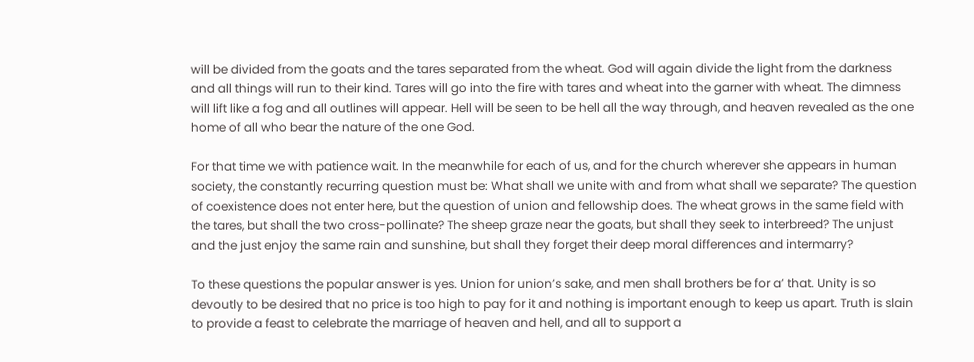will be divided from the goats and the tares separated from the wheat. God will again divide the light from the darkness and all things will run to their kind. Tares will go into the fire with tares and wheat into the garner with wheat. The dimness will lift like a fog and all outlines will appear. Hell will be seen to be hell all the way through, and heaven revealed as the one home of all who bear the nature of the one God.

For that time we with patience wait. In the meanwhile for each of us, and for the church wherever she appears in human society, the constantly recurring question must be: What shall we unite with and from what shall we separate? The question of coexistence does not enter here, but the question of union and fellowship does. The wheat grows in the same field with the tares, but shall the two cross-pollinate? The sheep graze near the goats, but shall they seek to interbreed? The unjust and the just enjoy the same rain and sunshine, but shall they forget their deep moral differences and intermarry?

To these questions the popular answer is yes. Union for union’s sake, and men shall brothers be for a’ that. Unity is so devoutly to be desired that no price is too high to pay for it and nothing is important enough to keep us apart. Truth is slain to provide a feast to celebrate the marriage of heaven and hell, and all to support a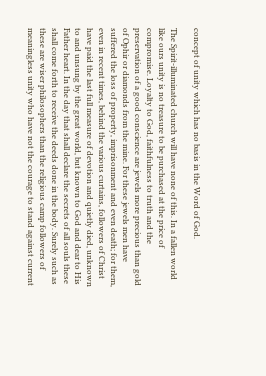concept of unity which has no basis in the Word of God.

The Spirit-illuminated church will have none of this. In a fallen world like ours unity is no treasure to be purchased at the price of compromise. Loyalty to God, faithfulness to truth and the preservation of a good conscience are jewels more precious than gold of Ophir or diamonds from the mine. For these jewels men have suffered the loss of property, imprisonment and even death; for them, even in recent times, behind the various curtains, followers of Christ have paid the last full measure of devotion and quietly died, unknown to and unsung by the great world, but known to God and dear to His Father heart. In the day that shall declare the secrets of all souls these shall come forth to receive the deeds done in the body. Surely such as these are wiser philosophers than the religious camp followers of meaningless unity who have not the courage to stand against current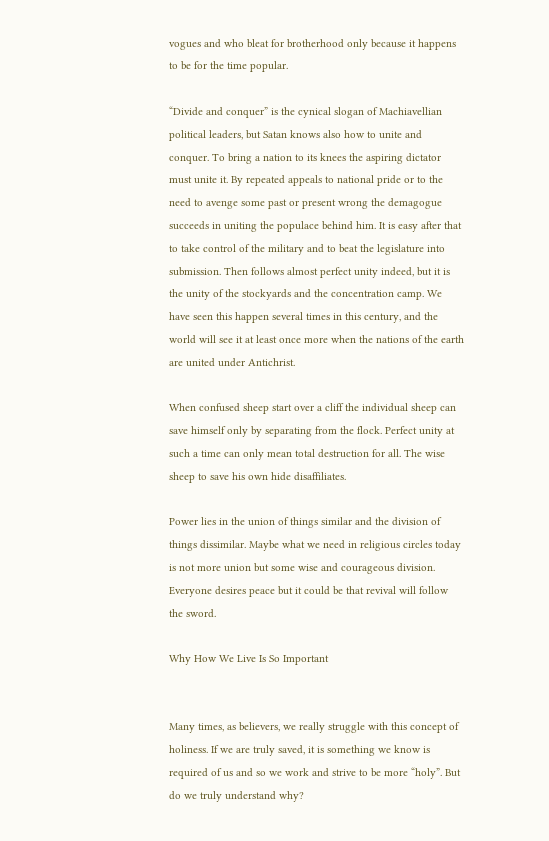vogues and who bleat for brotherhood only because it happens to be for the time popular.

“Divide and conquer” is the cynical slogan of Machiavellian political leaders, but Satan knows also how to unite and conquer. To bring a nation to its knees the aspiring dictator must unite it. By repeated appeals to national pride or to the need to avenge some past or present wrong the demagogue succeeds in uniting the populace behind him. It is easy after that to take control of the military and to beat the legislature into submission. Then follows almost perfect unity indeed, but it is the unity of the stockyards and the concentration camp. We have seen this happen several times in this century, and the world will see it at least once more when the nations of the earth are united under Antichrist.

When confused sheep start over a cliff the individual sheep can save himself only by separating from the flock. Perfect unity at such a time can only mean total destruction for all. The wise sheep to save his own hide disaffiliates.

Power lies in the union of things similar and the division of things dissimilar. Maybe what we need in religious circles today is not more union but some wise and courageous division. Everyone desires peace but it could be that revival will follow the sword.

Why How We Live Is So Important


Many times, as believers, we really struggle with this concept of holiness. If we are truly saved, it is something we know is required of us and so we work and strive to be more “holy”. But do we truly understand why?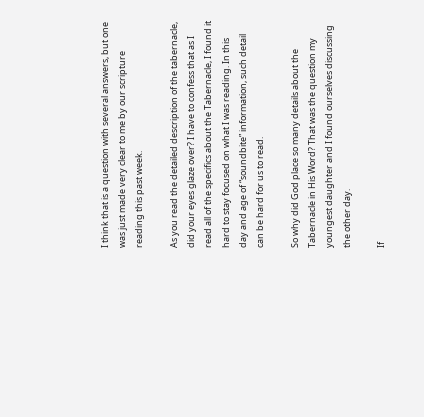I think that is a question with several answers, but one was just made very clear to me by our scripture reading this past week.

As you read the detailed description of the tabernacle, did your eyes glaze over? I have to confess that as I read all of the specifics about the Tabernacle, I found it hard to stay focused on what I was reading. In this day and age of “soundbite” information, such detail can be hard for us to read.

So why did God place so many details about the Tabernacle in His Word? That was the question my youngest daughter and I found ourselves discussing the other day.

If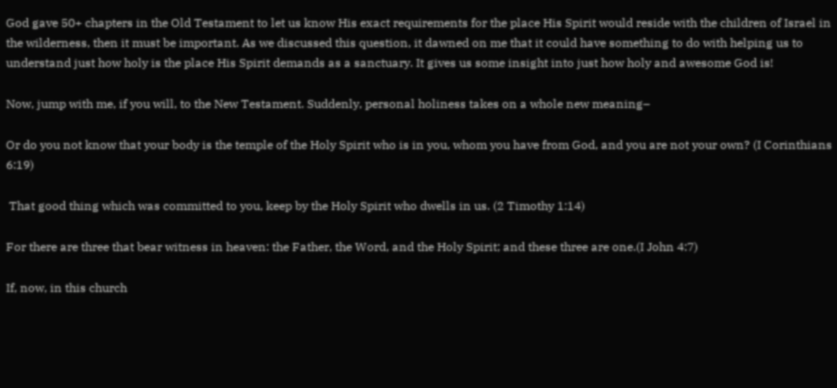God gave 50+ chapters in the Old Testament to let us know His exact requirements for the place His Spirit would reside with the children of Israel in the wilderness, then it must be important. As we discussed this question, it dawned on me that it could have something to do with helping us to understand just how holy is the place His Spirit demands as a sanctuary. It gives us some insight into just how holy and awesome God is!

Now, jump with me, if you will, to the New Testament. Suddenly, personal holiness takes on a whole new meaning–

Or do you not know that your body is the temple of the Holy Spirit who is in you, whom you have from God, and you are not your own? (I Corinthians 6:19)

 That good thing which was committed to you, keep by the Holy Spirit who dwells in us. (2 Timothy 1:14)

For there are three that bear witness in heaven: the Father, the Word, and the Holy Spirit; and these three are one.(I John 4:7)

If, now, in this church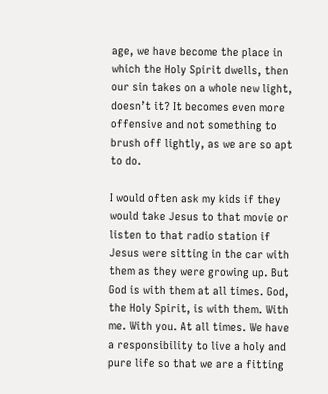age, we have become the place in which the Holy Spirit dwells, then our sin takes on a whole new light, doesn’t it? It becomes even more offensive and not something to brush off lightly, as we are so apt to do.

I would often ask my kids if they would take Jesus to that movie or listen to that radio station if Jesus were sitting in the car with them as they were growing up. But God is with them at all times. God, the Holy Spirit, is with them. With me. With you. At all times. We have a responsibility to live a holy and pure life so that we are a fitting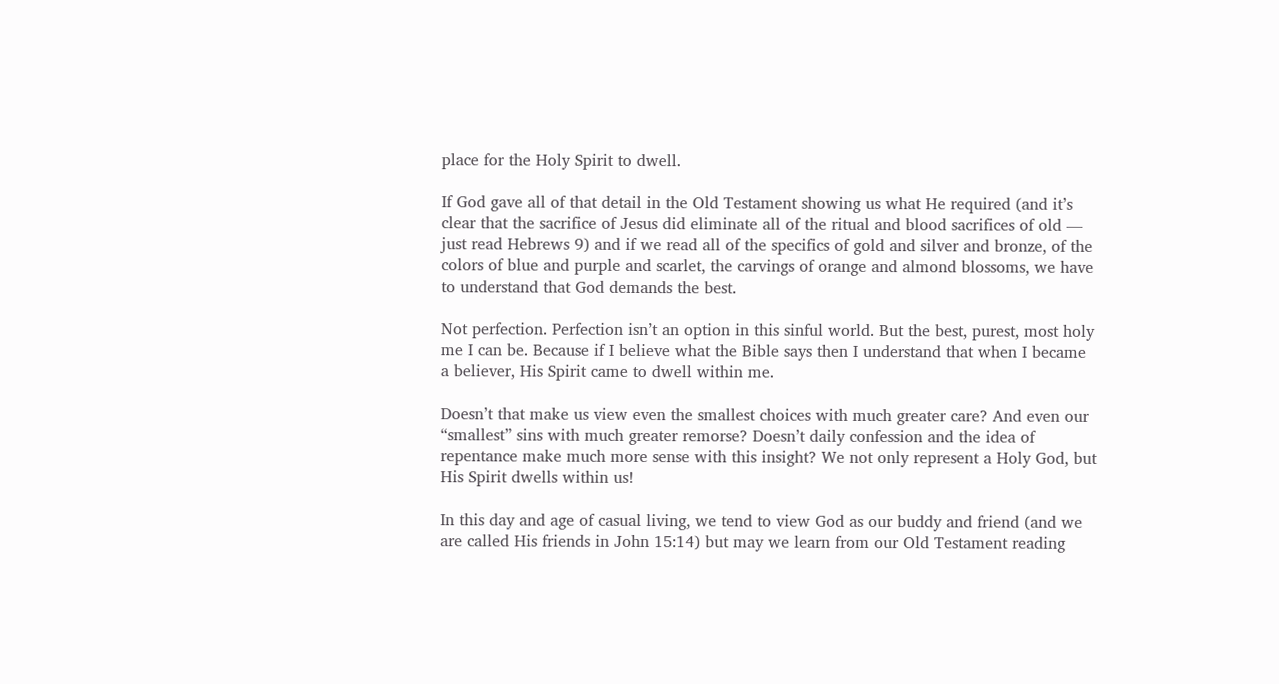place for the Holy Spirit to dwell.

If God gave all of that detail in the Old Testament showing us what He required (and it’s clear that the sacrifice of Jesus did eliminate all of the ritual and blood sacrifices of old — just read Hebrews 9) and if we read all of the specifics of gold and silver and bronze, of the colors of blue and purple and scarlet, the carvings of orange and almond blossoms, we have to understand that God demands the best.

Not perfection. Perfection isn’t an option in this sinful world. But the best, purest, most holy me I can be. Because if I believe what the Bible says then I understand that when I became a believer, His Spirit came to dwell within me.

Doesn’t that make us view even the smallest choices with much greater care? And even our “smallest” sins with much greater remorse? Doesn’t daily confession and the idea of repentance make much more sense with this insight? We not only represent a Holy God, but His Spirit dwells within us!

In this day and age of casual living, we tend to view God as our buddy and friend (and we are called His friends in John 15:14) but may we learn from our Old Testament reading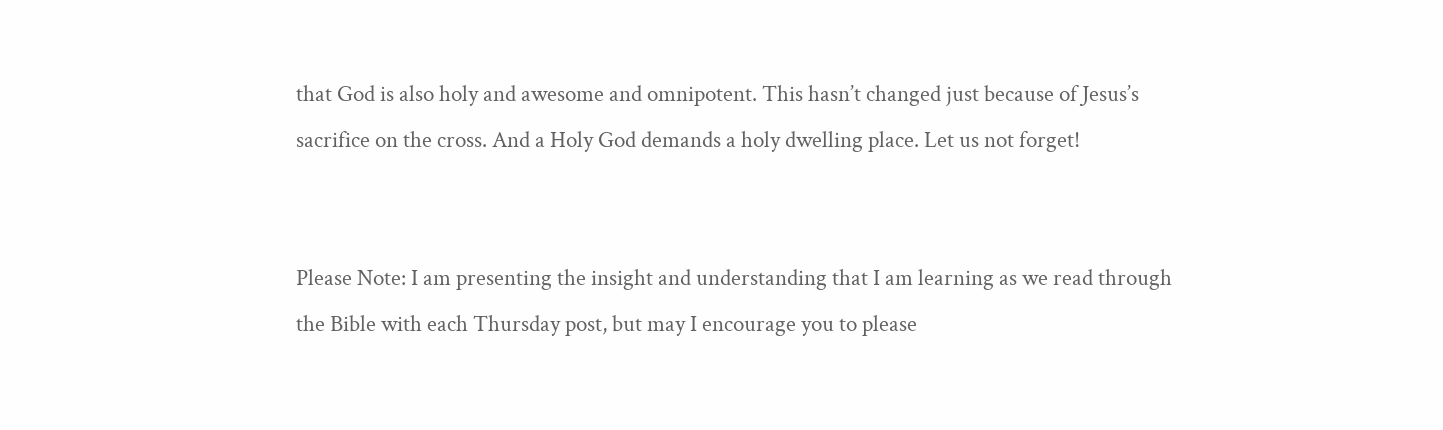that God is also holy and awesome and omnipotent. This hasn’t changed just because of Jesus’s sacrifice on the cross. And a Holy God demands a holy dwelling place. Let us not forget!


Please Note: I am presenting the insight and understanding that I am learning as we read through the Bible with each Thursday post, but may I encourage you to please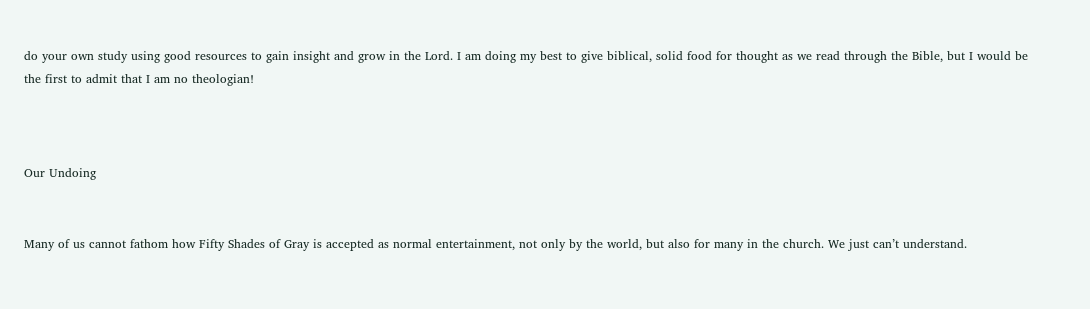do your own study using good resources to gain insight and grow in the Lord. I am doing my best to give biblical, solid food for thought as we read through the Bible, but I would be the first to admit that I am no theologian!



Our Undoing


Many of us cannot fathom how Fifty Shades of Gray is accepted as normal entertainment, not only by the world, but also for many in the church. We just can’t understand.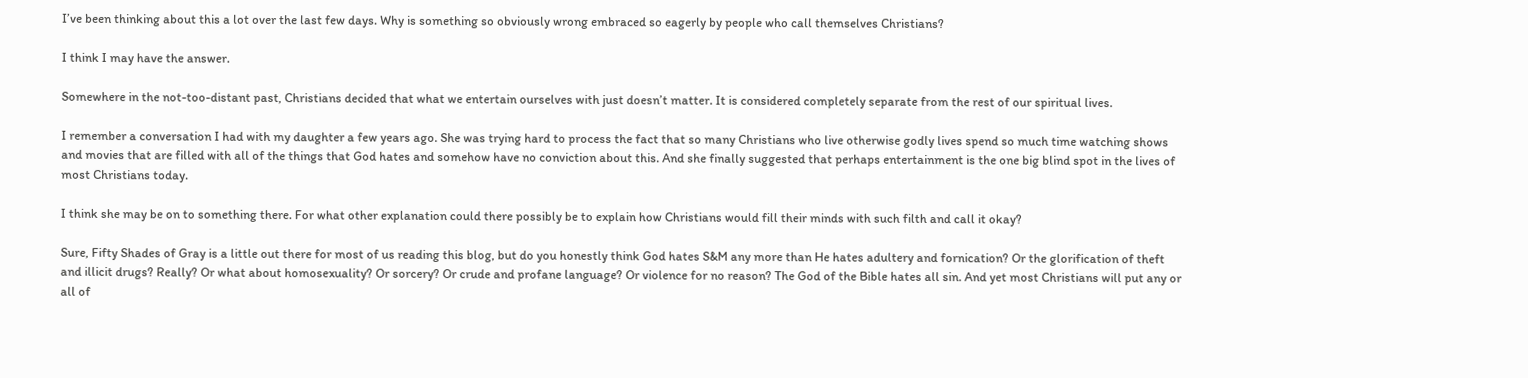I’ve been thinking about this a lot over the last few days. Why is something so obviously wrong embraced so eagerly by people who call themselves Christians?

I think I may have the answer.

Somewhere in the not-too-distant past, Christians decided that what we entertain ourselves with just doesn’t matter. It is considered completely separate from the rest of our spiritual lives.

I remember a conversation I had with my daughter a few years ago. She was trying hard to process the fact that so many Christians who live otherwise godly lives spend so much time watching shows and movies that are filled with all of the things that God hates and somehow have no conviction about this. And she finally suggested that perhaps entertainment is the one big blind spot in the lives of most Christians today.

I think she may be on to something there. For what other explanation could there possibly be to explain how Christians would fill their minds with such filth and call it okay?

Sure, Fifty Shades of Gray is a little out there for most of us reading this blog, but do you honestly think God hates S&M any more than He hates adultery and fornication? Or the glorification of theft and illicit drugs? Really? Or what about homosexuality? Or sorcery? Or crude and profane language? Or violence for no reason? The God of the Bible hates all sin. And yet most Christians will put any or all of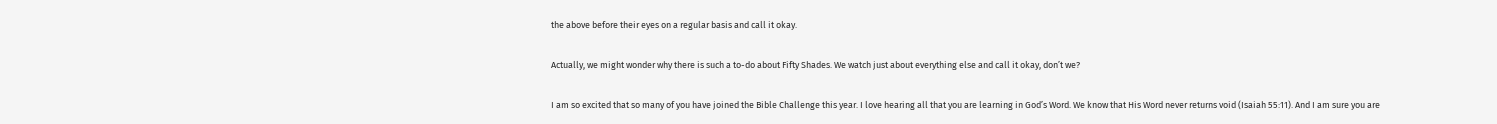the above before their eyes on a regular basis and call it okay.

Actually, we might wonder why there is such a to-do about Fifty Shades. We watch just about everything else and call it okay, don’t we?

I am so excited that so many of you have joined the Bible Challenge this year. I love hearing all that you are learning in God’s Word. We know that His Word never returns void (Isaiah 55:11). And I am sure you are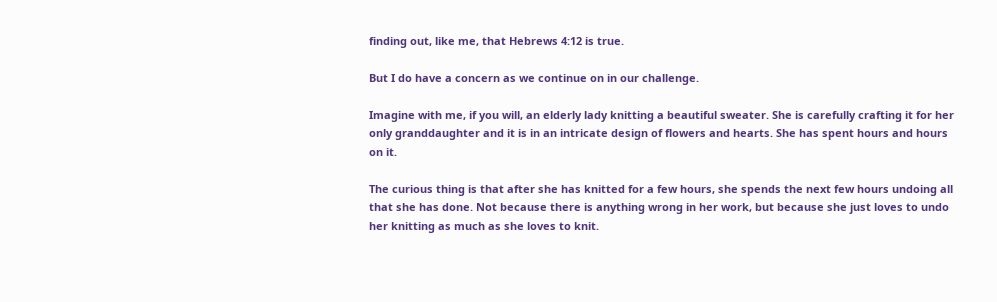finding out, like me, that Hebrews 4:12 is true.

But I do have a concern as we continue on in our challenge.

Imagine with me, if you will, an elderly lady knitting a beautiful sweater. She is carefully crafting it for her only granddaughter and it is in an intricate design of flowers and hearts. She has spent hours and hours on it.

The curious thing is that after she has knitted for a few hours, she spends the next few hours undoing all that she has done. Not because there is anything wrong in her work, but because she just loves to undo her knitting as much as she loves to knit.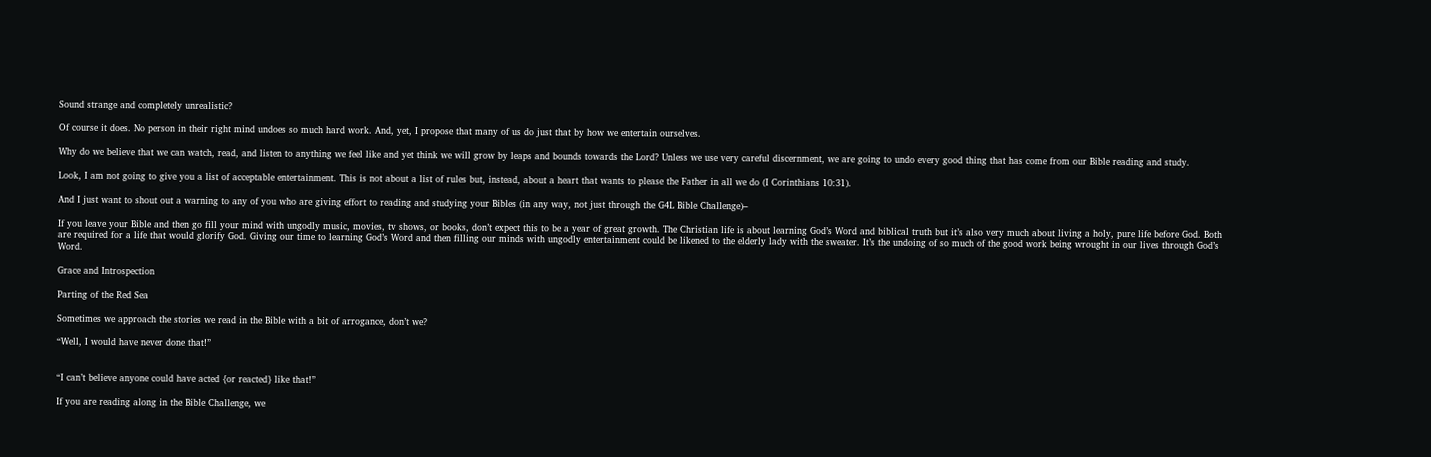Sound strange and completely unrealistic?

Of course it does. No person in their right mind undoes so much hard work. And, yet, I propose that many of us do just that by how we entertain ourselves.

Why do we believe that we can watch, read, and listen to anything we feel like and yet think we will grow by leaps and bounds towards the Lord? Unless we use very careful discernment, we are going to undo every good thing that has come from our Bible reading and study.

Look, I am not going to give you a list of acceptable entertainment. This is not about a list of rules but, instead, about a heart that wants to please the Father in all we do (I Corinthians 10:31).

And I just want to shout out a warning to any of you who are giving effort to reading and studying your Bibles (in any way, not just through the G4L Bible Challenge)–

If you leave your Bible and then go fill your mind with ungodly music, movies, tv shows, or books, don’t expect this to be a year of great growth. The Christian life is about learning God’s Word and biblical truth but it’s also very much about living a holy, pure life before God. Both are required for a life that would glorify God. Giving our time to learning God’s Word and then filling our minds with ungodly entertainment could be likened to the elderly lady with the sweater. It’s the undoing of so much of the good work being wrought in our lives through God’s Word.

Grace and Introspection

Parting of the Red Sea

Sometimes we approach the stories we read in the Bible with a bit of arrogance, don’t we?

“Well, I would have never done that!”


“I can’t believe anyone could have acted {or reacted} like that!”

If you are reading along in the Bible Challenge, we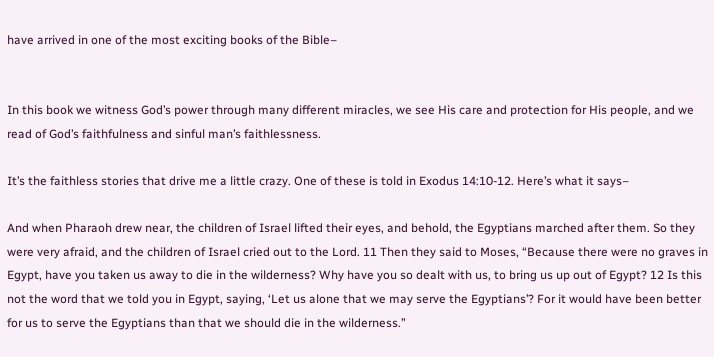have arrived in one of the most exciting books of the Bible–


In this book we witness God’s power through many different miracles, we see His care and protection for His people, and we read of God’s faithfulness and sinful man’s faithlessness.

It’s the faithless stories that drive me a little crazy. One of these is told in Exodus 14:10-12. Here’s what it says–

And when Pharaoh drew near, the children of Israel lifted their eyes, and behold, the Egyptians marched after them. So they were very afraid, and the children of Israel cried out to the Lord. 11 Then they said to Moses, “Because there were no graves in Egypt, have you taken us away to die in the wilderness? Why have you so dealt with us, to bring us up out of Egypt? 12 Is this not the word that we told you in Egypt, saying, ‘Let us alone that we may serve the Egyptians’? For it would have been better for us to serve the Egyptians than that we should die in the wilderness.”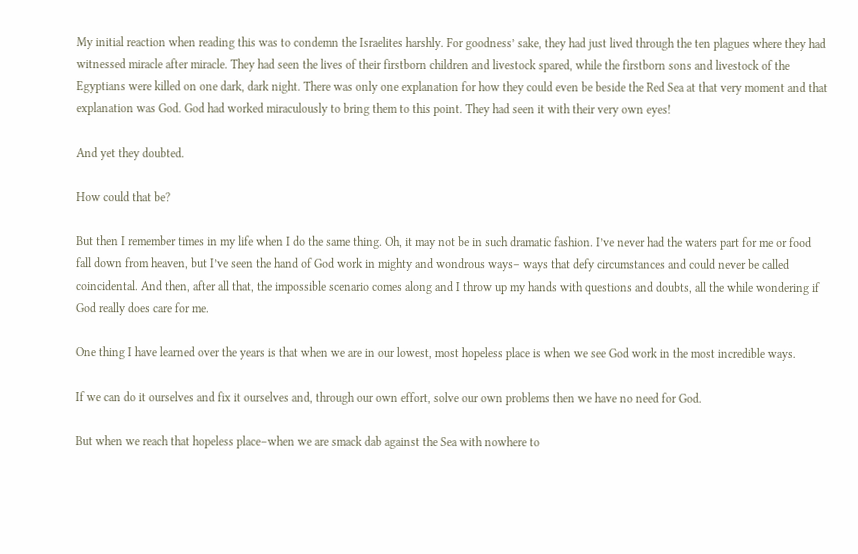My initial reaction when reading this was to condemn the Israelites harshly. For goodness’ sake, they had just lived through the ten plagues where they had witnessed miracle after miracle. They had seen the lives of their firstborn children and livestock spared, while the firstborn sons and livestock of the Egyptians were killed on one dark, dark night. There was only one explanation for how they could even be beside the Red Sea at that very moment and that explanation was God. God had worked miraculously to bring them to this point. They had seen it with their very own eyes!

And yet they doubted.

How could that be?

But then I remember times in my life when I do the same thing. Oh, it may not be in such dramatic fashion. I’ve never had the waters part for me or food fall down from heaven, but I’ve seen the hand of God work in mighty and wondrous ways– ways that defy circumstances and could never be called coincidental. And then, after all that, the impossible scenario comes along and I throw up my hands with questions and doubts, all the while wondering if God really does care for me.

One thing I have learned over the years is that when we are in our lowest, most hopeless place is when we see God work in the most incredible ways.

If we can do it ourselves and fix it ourselves and, through our own effort, solve our own problems then we have no need for God.

But when we reach that hopeless place–when we are smack dab against the Sea with nowhere to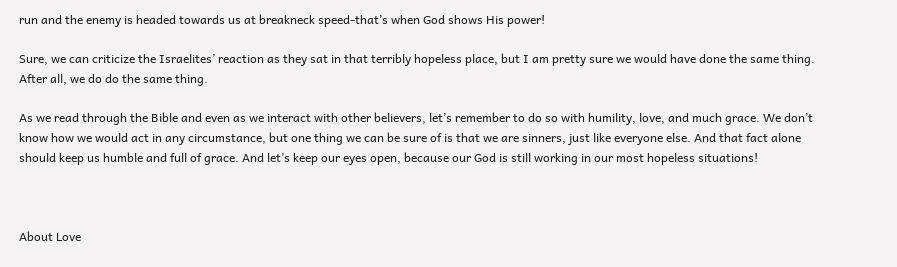run and the enemy is headed towards us at breakneck speed-that’s when God shows His power!

Sure, we can criticize the Israelites’ reaction as they sat in that terribly hopeless place, but I am pretty sure we would have done the same thing. After all, we do do the same thing.

As we read through the Bible and even as we interact with other believers, let’s remember to do so with humility, love, and much grace. We don’t know how we would act in any circumstance, but one thing we can be sure of is that we are sinners, just like everyone else. And that fact alone should keep us humble and full of grace. And let’s keep our eyes open, because our God is still working in our most hopeless situations!



About Love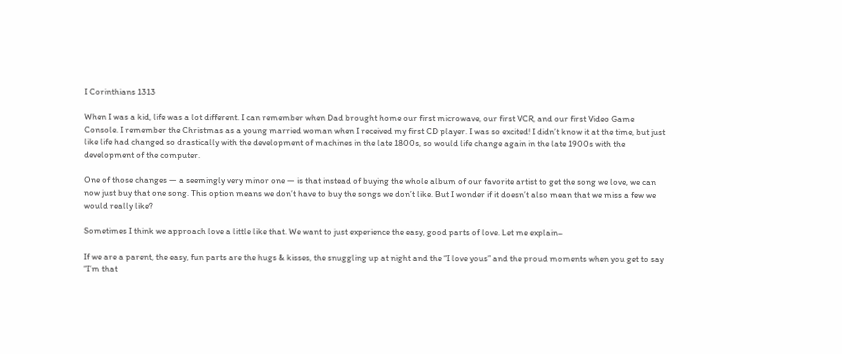I Corinthians 1313

When I was a kid, life was a lot different. I can remember when Dad brought home our first microwave, our first VCR, and our first Video Game Console. I remember the Christmas as a young married woman when I received my first CD player. I was so excited! I didn’t know it at the time, but just like life had changed so drastically with the development of machines in the late 1800s, so would life change again in the late 1900s with the development of the computer.

One of those changes — a seemingly very minor one — is that instead of buying the whole album of our favorite artist to get the song we love, we can now just buy that one song. This option means we don’t have to buy the songs we don’t like. But I wonder if it doesn’t also mean that we miss a few we would really like?

Sometimes I think we approach love a little like that. We want to just experience the easy, good parts of love. Let me explain–

If we are a parent, the easy, fun parts are the hugs & kisses, the snuggling up at night and the “I love yous” and the proud moments when you get to say “I’m that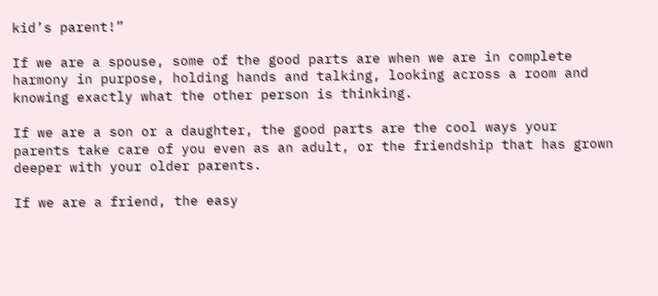kid’s parent!”

If we are a spouse, some of the good parts are when we are in complete harmony in purpose, holding hands and talking, looking across a room and knowing exactly what the other person is thinking.

If we are a son or a daughter, the good parts are the cool ways your parents take care of you even as an adult, or the friendship that has grown deeper with your older parents.

If we are a friend, the easy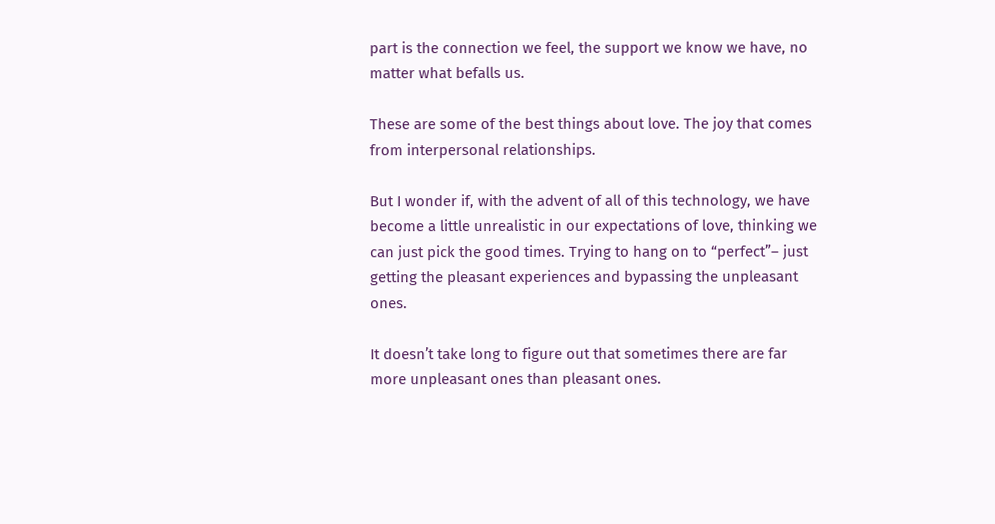part is the connection we feel, the support we know we have, no matter what befalls us.

These are some of the best things about love. The joy that comes from interpersonal relationships.

But I wonder if, with the advent of all of this technology, we have become a little unrealistic in our expectations of love, thinking we can just pick the good times. Trying to hang on to “perfect”– just getting the pleasant experiences and bypassing the unpleasant ones.

It doesn’t take long to figure out that sometimes there are far more unpleasant ones than pleasant ones.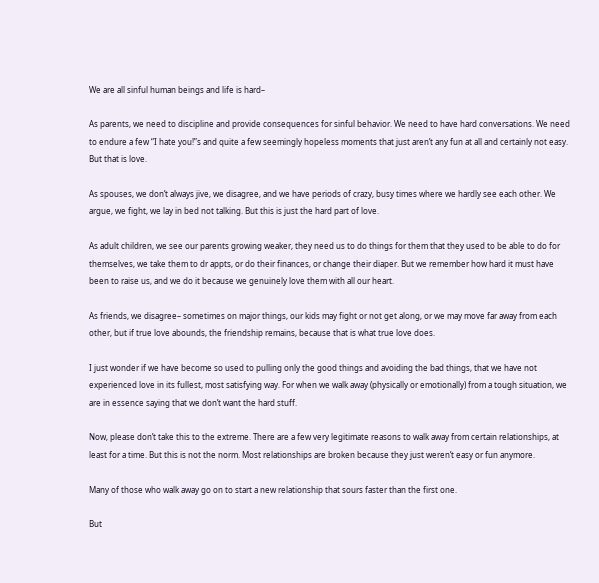We are all sinful human beings and life is hard–

As parents, we need to discipline and provide consequences for sinful behavior. We need to have hard conversations. We need to endure a few “I hate you!”s and quite a few seemingly hopeless moments that just aren’t any fun at all and certainly not easy. But that is love.

As spouses, we don’t always jive, we disagree, and we have periods of crazy, busy times where we hardly see each other. We argue, we fight, we lay in bed not talking. But this is just the hard part of love.

As adult children, we see our parents growing weaker, they need us to do things for them that they used to be able to do for themselves, we take them to dr appts, or do their finances, or change their diaper. But we remember how hard it must have been to raise us, and we do it because we genuinely love them with all our heart.

As friends, we disagree– sometimes on major things, our kids may fight or not get along, or we may move far away from each other, but if true love abounds, the friendship remains, because that is what true love does.

I just wonder if we have become so used to pulling only the good things and avoiding the bad things, that we have not experienced love in its fullest, most satisfying way. For when we walk away (physically or emotionally) from a tough situation, we are in essence saying that we don’t want the hard stuff.

Now, please don’t take this to the extreme. There are a few very legitimate reasons to walk away from certain relationships, at least for a time. But this is not the norm. Most relationships are broken because they just weren’t easy or fun anymore.

Many of those who walk away go on to start a new relationship that sours faster than the first one.

But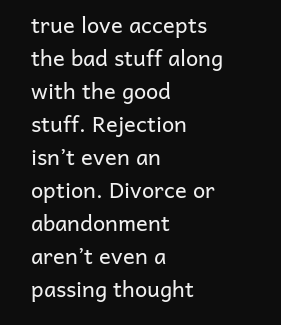true love accepts the bad stuff along with the good stuff. Rejection isn’t even an option. Divorce or abandonment aren’t even a passing thought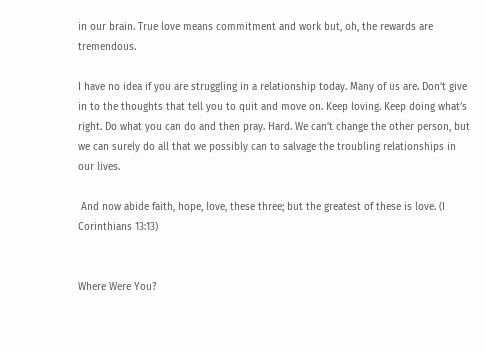in our brain. True love means commitment and work but, oh, the rewards are tremendous.

I have no idea if you are struggling in a relationship today. Many of us are. Don’t give in to the thoughts that tell you to quit and move on. Keep loving. Keep doing what’s right. Do what you can do and then pray. Hard. We can’t change the other person, but we can surely do all that we possibly can to salvage the troubling relationships in our lives.

 And now abide faith, hope, love, these three; but the greatest of these is love. (I Corinthians 13:13)


Where Were You?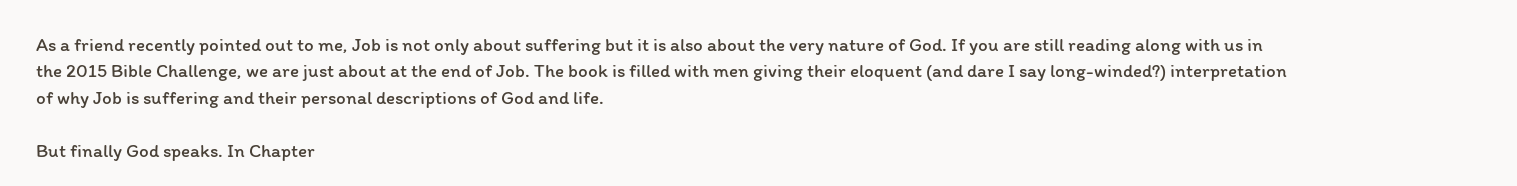As a friend recently pointed out to me, Job is not only about suffering but it is also about the very nature of God. If you are still reading along with us in the 2015 Bible Challenge, we are just about at the end of Job. The book is filled with men giving their eloquent (and dare I say long-winded?) interpretation of why Job is suffering and their personal descriptions of God and life.

But finally God speaks. In Chapter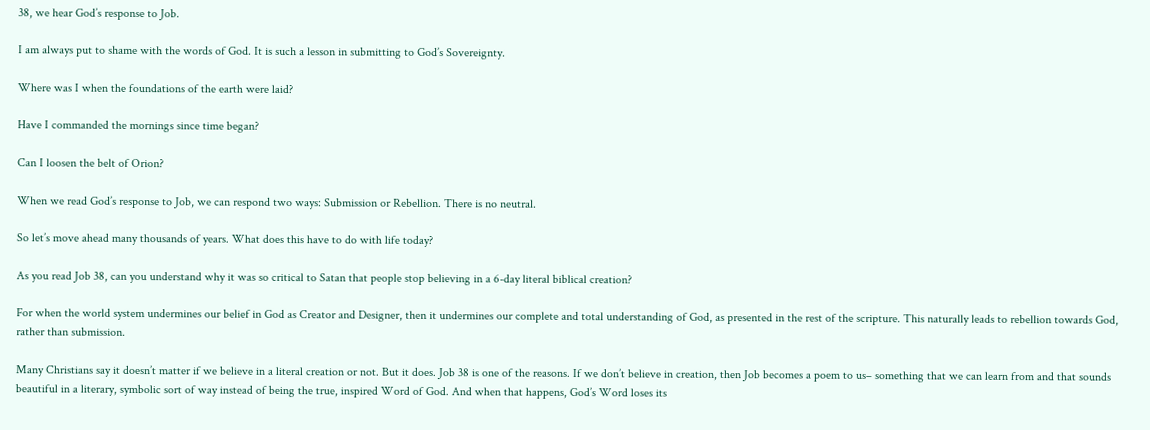38, we hear God’s response to Job.

I am always put to shame with the words of God. It is such a lesson in submitting to God’s Sovereignty.

Where was I when the foundations of the earth were laid?

Have I commanded the mornings since time began?

Can I loosen the belt of Orion?

When we read God’s response to Job, we can respond two ways: Submission or Rebellion. There is no neutral.

So let’s move ahead many thousands of years. What does this have to do with life today?

As you read Job 38, can you understand why it was so critical to Satan that people stop believing in a 6-day literal biblical creation?

For when the world system undermines our belief in God as Creator and Designer, then it undermines our complete and total understanding of God, as presented in the rest of the scripture. This naturally leads to rebellion towards God, rather than submission.

Many Christians say it doesn’t matter if we believe in a literal creation or not. But it does. Job 38 is one of the reasons. If we don’t believe in creation, then Job becomes a poem to us– something that we can learn from and that sounds beautiful in a literary, symbolic sort of way instead of being the true, inspired Word of God. And when that happens, God’s Word loses its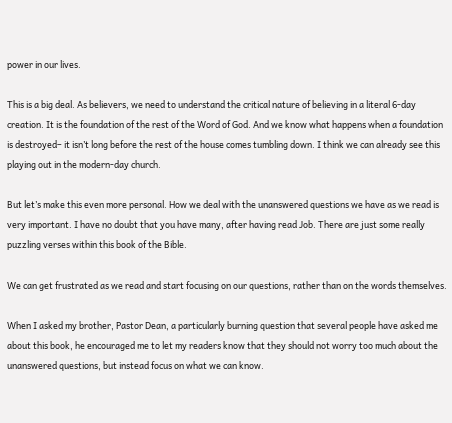power in our lives.

This is a big deal. As believers, we need to understand the critical nature of believing in a literal 6-day creation. It is the foundation of the rest of the Word of God. And we know what happens when a foundation is destroyed– it isn’t long before the rest of the house comes tumbling down. I think we can already see this playing out in the modern-day church.

But let’s make this even more personal. How we deal with the unanswered questions we have as we read is very important. I have no doubt that you have many, after having read Job. There are just some really puzzling verses within this book of the Bible.

We can get frustrated as we read and start focusing on our questions, rather than on the words themselves.

When I asked my brother, Pastor Dean, a particularly burning question that several people have asked me about this book, he encouraged me to let my readers know that they should not worry too much about the unanswered questions, but instead focus on what we can know.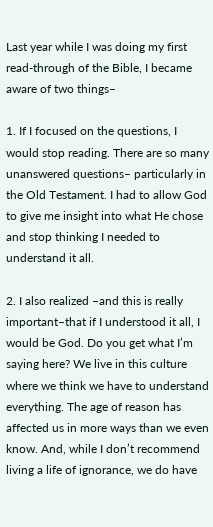Last year while I was doing my first read-through of the Bible, I became aware of two things–

1. If I focused on the questions, I would stop reading. There are so many unanswered questions– particularly in the Old Testament. I had to allow God to give me insight into what He chose and stop thinking I needed to understand it all.

2. I also realized –and this is really important–that if I understood it all, I would be God. Do you get what I’m saying here? We live in this culture where we think we have to understand everything. The age of reason has affected us in more ways than we even know. And, while I don’t recommend living a life of ignorance, we do have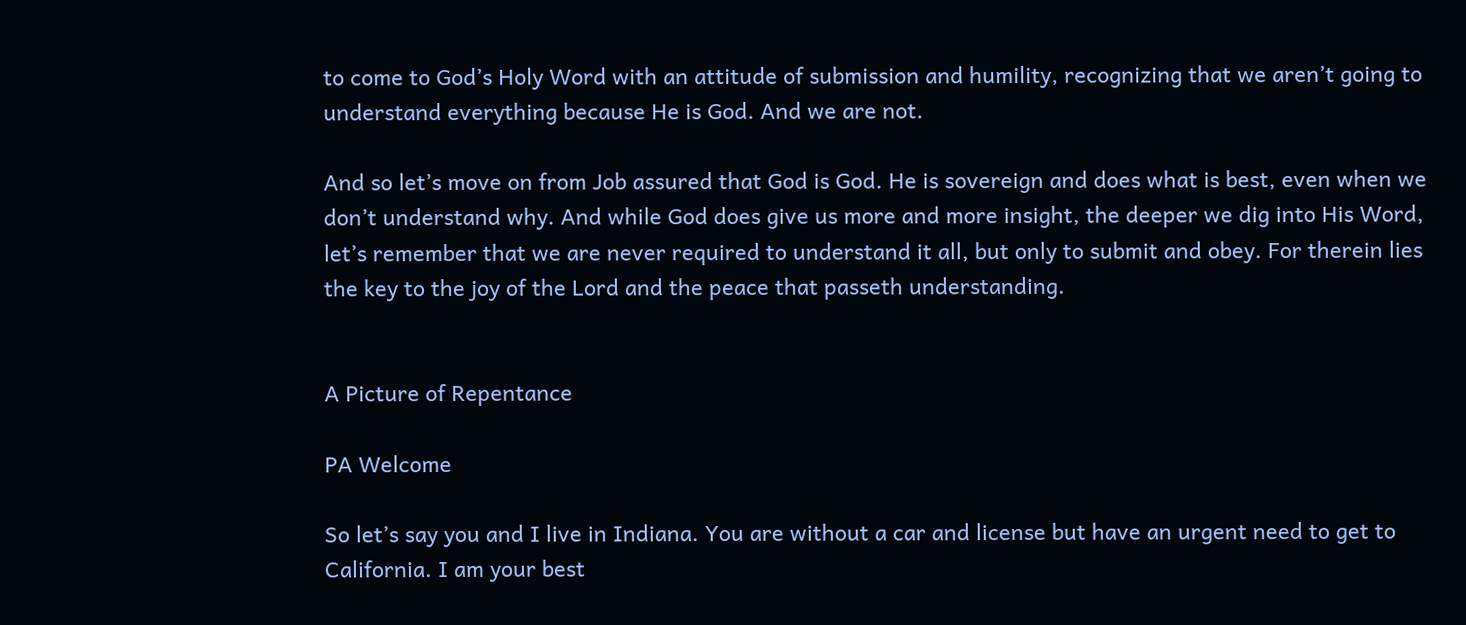to come to God’s Holy Word with an attitude of submission and humility, recognizing that we aren’t going to understand everything because He is God. And we are not.

And so let’s move on from Job assured that God is God. He is sovereign and does what is best, even when we don’t understand why. And while God does give us more and more insight, the deeper we dig into His Word, let’s remember that we are never required to understand it all, but only to submit and obey. For therein lies the key to the joy of the Lord and the peace that passeth understanding.


A Picture of Repentance

PA Welcome

So let’s say you and I live in Indiana. You are without a car and license but have an urgent need to get to California. I am your best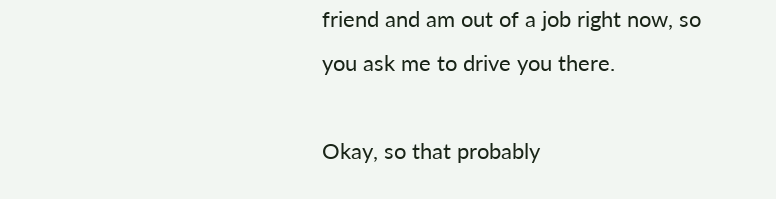friend and am out of a job right now, so you ask me to drive you there.

Okay, so that probably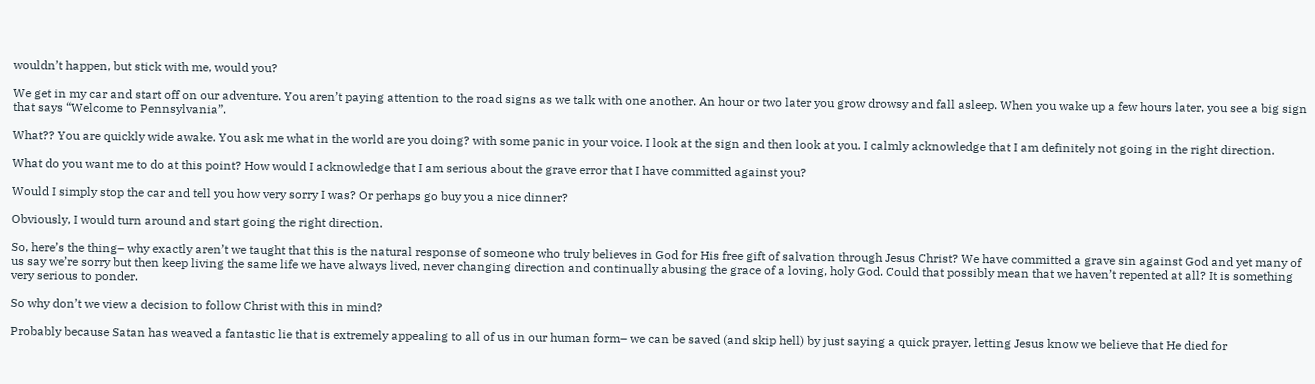wouldn’t happen, but stick with me, would you?

We get in my car and start off on our adventure. You aren’t paying attention to the road signs as we talk with one another. An hour or two later you grow drowsy and fall asleep. When you wake up a few hours later, you see a big sign that says “Welcome to Pennsylvania”.

What?? You are quickly wide awake. You ask me what in the world are you doing? with some panic in your voice. I look at the sign and then look at you. I calmly acknowledge that I am definitely not going in the right direction.

What do you want me to do at this point? How would I acknowledge that I am serious about the grave error that I have committed against you?

Would I simply stop the car and tell you how very sorry I was? Or perhaps go buy you a nice dinner?

Obviously, I would turn around and start going the right direction.

So, here’s the thing– why exactly aren’t we taught that this is the natural response of someone who truly believes in God for His free gift of salvation through Jesus Christ? We have committed a grave sin against God and yet many of us say we’re sorry but then keep living the same life we have always lived, never changing direction and continually abusing the grace of a loving, holy God. Could that possibly mean that we haven’t repented at all? It is something very serious to ponder.

So why don’t we view a decision to follow Christ with this in mind?

Probably because Satan has weaved a fantastic lie that is extremely appealing to all of us in our human form– we can be saved (and skip hell) by just saying a quick prayer, letting Jesus know we believe that He died for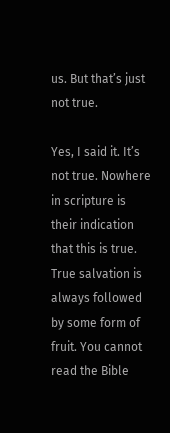us. But that’s just not true.

Yes, I said it. It’s not true. Nowhere in scripture is their indication that this is true. True salvation is always followed by some form of fruit. You cannot read the Bible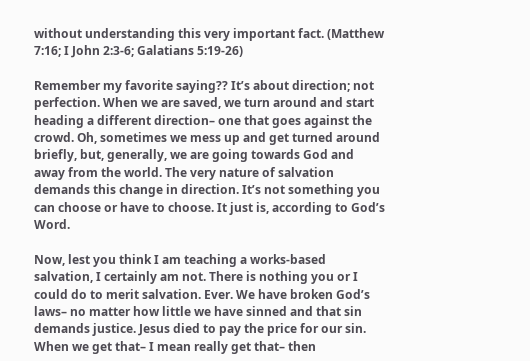without understanding this very important fact. (Matthew 7:16; I John 2:3-6; Galatians 5:19-26)

Remember my favorite saying?? It’s about direction; not perfection. When we are saved, we turn around and start heading a different direction– one that goes against the crowd. Oh, sometimes we mess up and get turned around briefly, but, generally, we are going towards God and away from the world. The very nature of salvation demands this change in direction. It’s not something you can choose or have to choose. It just is, according to God’s Word.

Now, lest you think I am teaching a works-based salvation, I certainly am not. There is nothing you or I could do to merit salvation. Ever. We have broken God’s laws– no matter how little we have sinned and that sin demands justice. Jesus died to pay the price for our sin. When we get that– I mean really get that– then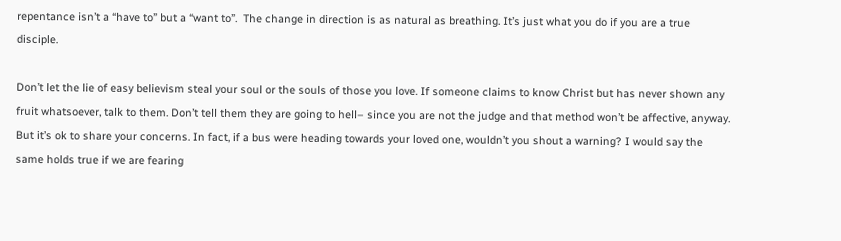repentance isn’t a “have to” but a “want to”.  The change in direction is as natural as breathing. It’s just what you do if you are a true disciple.

Don’t let the lie of easy believism steal your soul or the souls of those you love. If someone claims to know Christ but has never shown any fruit whatsoever, talk to them. Don’t tell them they are going to hell– since you are not the judge and that method won’t be affective, anyway. But it’s ok to share your concerns. In fact, if a bus were heading towards your loved one, wouldn’t you shout a warning? I would say the same holds true if we are fearing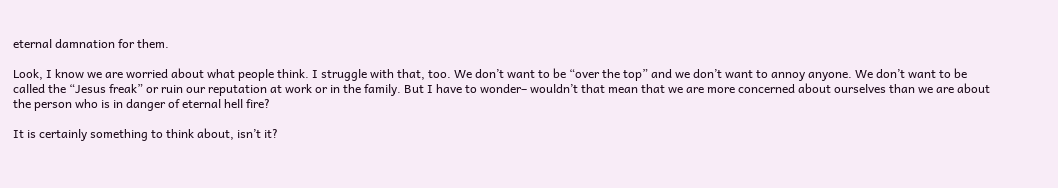eternal damnation for them.

Look, I know we are worried about what people think. I struggle with that, too. We don’t want to be “over the top” and we don’t want to annoy anyone. We don’t want to be called the “Jesus freak” or ruin our reputation at work or in the family. But I have to wonder– wouldn’t that mean that we are more concerned about ourselves than we are about the person who is in danger of eternal hell fire?

It is certainly something to think about, isn’t it?